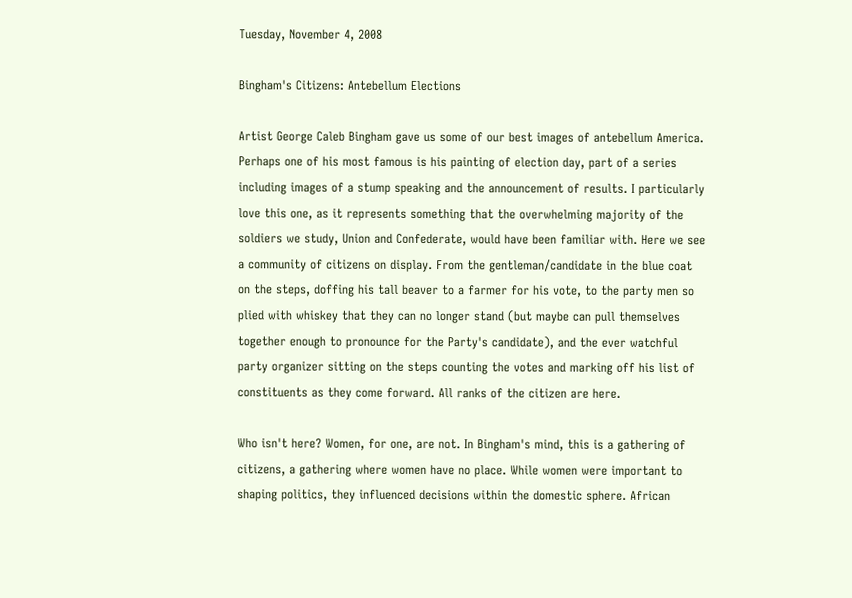Tuesday, November 4, 2008

Bingham's Citizens: Antebellum Elections

Artist George Caleb Bingham gave us some of our best images of antebellum America. Perhaps one of his most famous is his painting of election day, part of a series including images of a stump speaking and the announcement of results. I particularly love this one, as it represents something that the overwhelming majority of the soldiers we study, Union and Confederate, would have been familiar with. Here we see a community of citizens on display. From the gentleman/candidate in the blue coat on the steps, doffing his tall beaver to a farmer for his vote, to the party men so plied with whiskey that they can no longer stand (but maybe can pull themselves together enough to pronounce for the Party's candidate), and the ever watchful party organizer sitting on the steps counting the votes and marking off his list of constituents as they come forward. All ranks of the citizen are here.

Who isn't here? Women, for one, are not. In Bingham's mind, this is a gathering of citizens, a gathering where women have no place. While women were important to shaping politics, they influenced decisions within the domestic sphere. African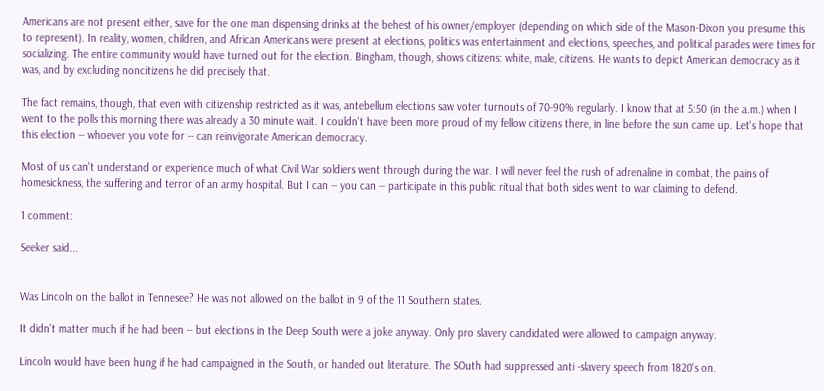Americans are not present either, save for the one man dispensing drinks at the behest of his owner/employer (depending on which side of the Mason-Dixon you presume this to represent). In reality, women, children, and African Americans were present at elections, politics was entertainment and elections, speeches, and political parades were times for socializing. The entire community would have turned out for the election. Bingham, though, shows citizens: white, male, citizens. He wants to depict American democracy as it was, and by excluding noncitizens he did precisely that.

The fact remains, though, that even with citizenship restricted as it was, antebellum elections saw voter turnouts of 70-90% regularly. I know that at 5:50 (in the a.m.) when I went to the polls this morning there was already a 30 minute wait. I couldn't have been more proud of my fellow citizens there, in line before the sun came up. Let's hope that this election -- whoever you vote for -- can reinvigorate American democracy.

Most of us can't understand or experience much of what Civil War soldiers went through during the war. I will never feel the rush of adrenaline in combat, the pains of homesickness, the suffering and terror of an army hospital. But I can -- you can -- participate in this public ritual that both sides went to war claiming to defend.

1 comment:

Seeker said...


Was Lincoln on the ballot in Tennesee? He was not allowed on the ballot in 9 of the 11 Southern states.

It didn't matter much if he had been -- but elections in the Deep South were a joke anyway. Only pro slavery candidated were allowed to campaign anyway.

Lincoln would have been hung if he had campaigned in the South, or handed out literature. The SOuth had suppressed anti -slavery speech from 1820's on.